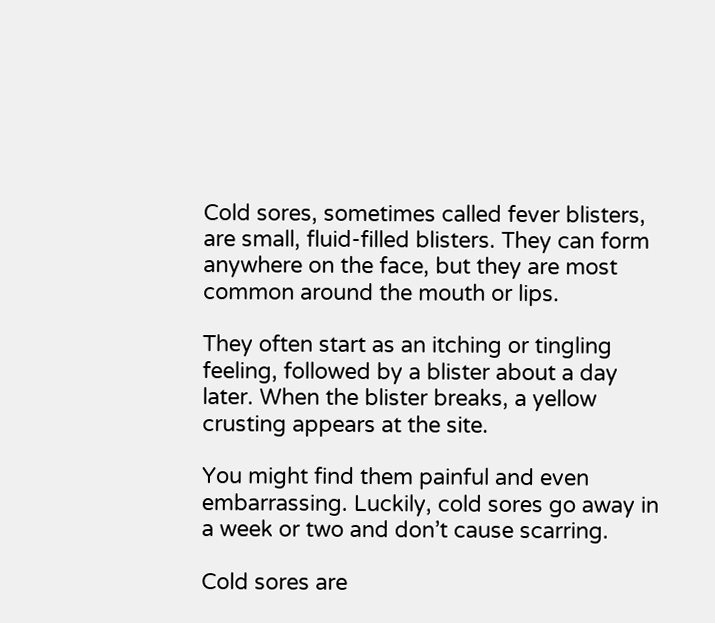Cold sores, sometimes called fever blisters, are small, fluid-filled blisters. They can form anywhere on the face, but they are most common around the mouth or lips.

They often start as an itching or tingling feeling, followed by a blister about a day later. When the blister breaks, a yellow crusting appears at the site.

You might find them painful and even embarrassing. Luckily, cold sores go away in a week or two and don’t cause scarring.

Cold sores are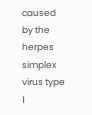caused by the herpes simplex virus type 1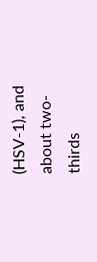(HSV-1), and about two-thirds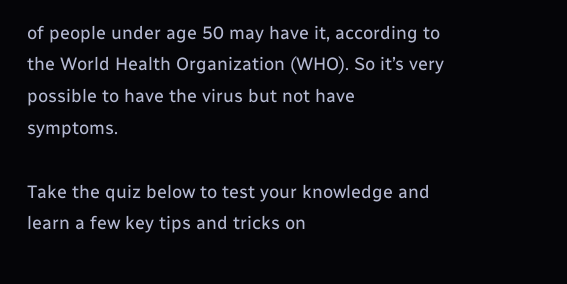of people under age 50 may have it, according to the World Health Organization (WHO). So it’s very possible to have the virus but not have symptoms.

Take the quiz below to test your knowledge and learn a few key tips and tricks on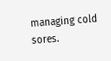managing cold sores.